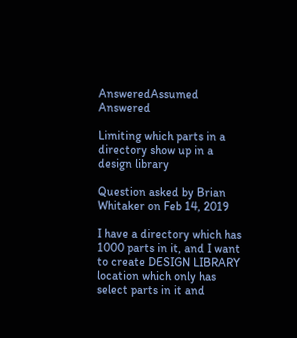AnsweredAssumed Answered

Limiting which parts in a directory show up in a design library

Question asked by Brian Whitaker on Feb 14, 2019

I have a directory which has 1000 parts in it, and I want to create DESIGN LIBRARY location which only has select parts in it and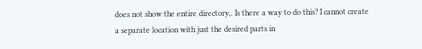does not show the entire directory,. Is there a way to do this? I cannot create a separate location with just the desired parts in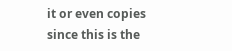it or even copies since this is the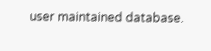user maintained database.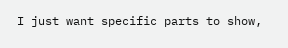I just want specific parts to show,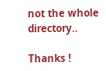not the whole directory..

Thanks !